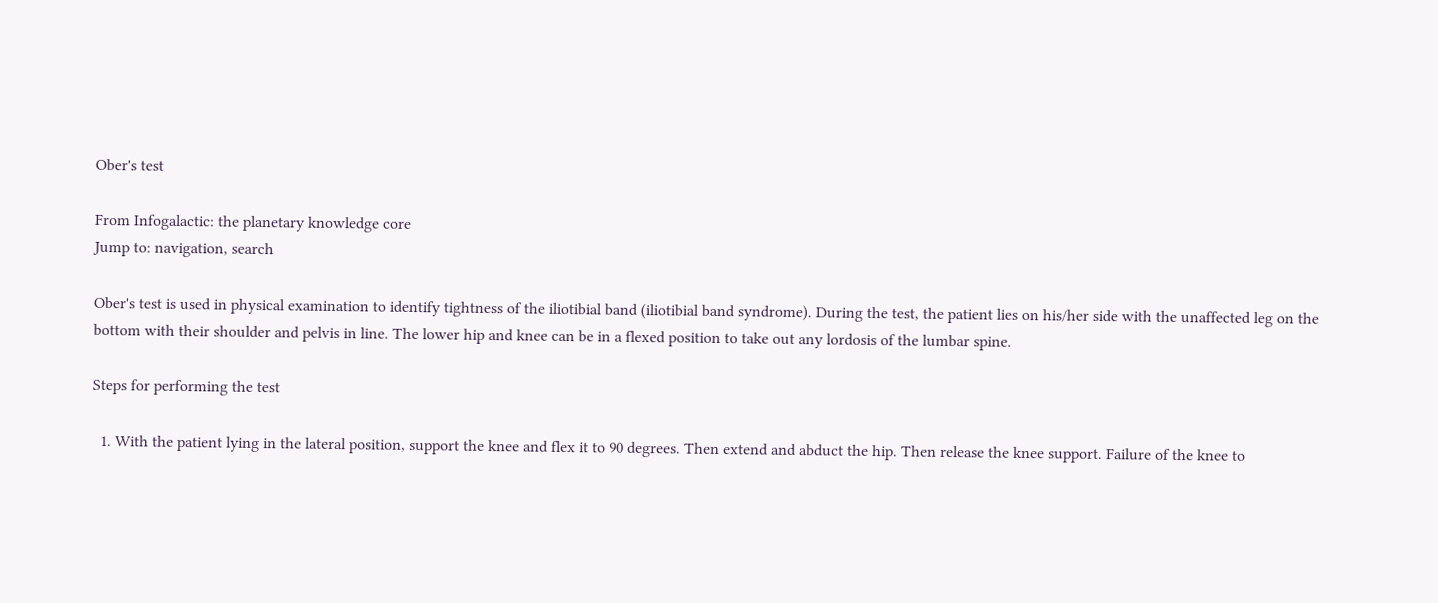Ober's test

From Infogalactic: the planetary knowledge core
Jump to: navigation, search

Ober's test is used in physical examination to identify tightness of the iliotibial band (iliotibial band syndrome). During the test, the patient lies on his/her side with the unaffected leg on the bottom with their shoulder and pelvis in line. The lower hip and knee can be in a flexed position to take out any lordosis of the lumbar spine.

Steps for performing the test

  1. With the patient lying in the lateral position, support the knee and flex it to 90 degrees. Then extend and abduct the hip. Then release the knee support. Failure of the knee to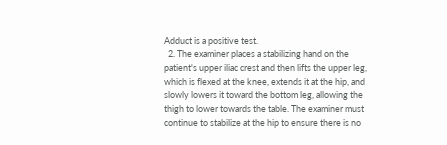Adduct is a positive test.
  2. The examiner places a stabilizing hand on the patient's upper iliac crest and then lifts the upper leg, which is flexed at the knee, extends it at the hip, and slowly lowers it toward the bottom leg, allowing the thigh to lower towards the table. The examiner must continue to stabilize at the hip to ensure there is no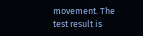movement. The test result is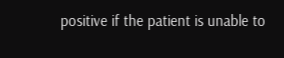positive if the patient is unable to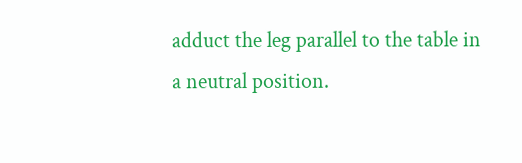adduct the leg parallel to the table in a neutral position.